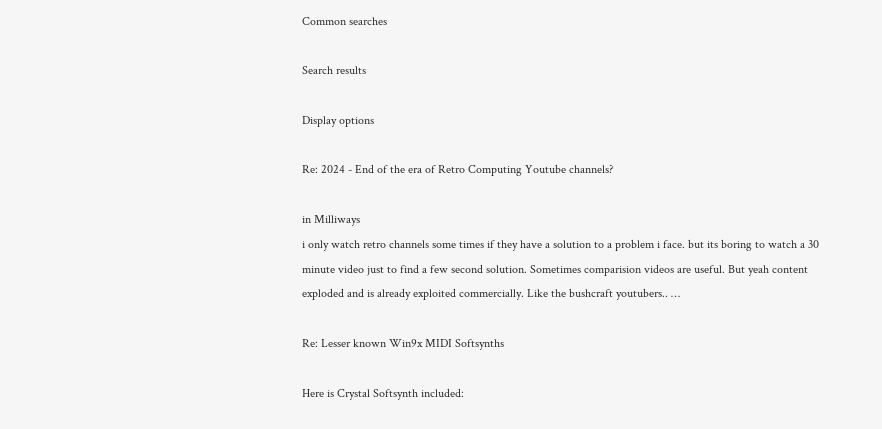Common searches

Search results

Display options

Re: 2024 - End of the era of Retro Computing Youtube channels?

in Milliways
i only watch retro channels some times if they have a solution to a problem i face. but its boring to watch a 30 minute video just to find a few second solution. Sometimes comparision videos are useful. But yeah content exploded and is already exploited commercially. Like the bushcraft youtubers.. …

Re: Lesser known Win9x MIDI Softsynths

Here is Crystal Softsynth included: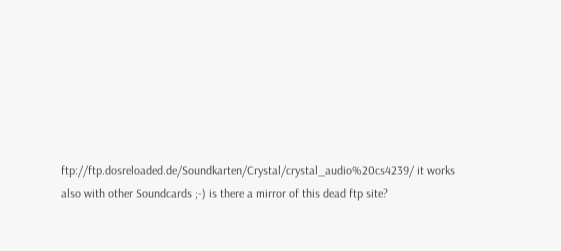ftp://ftp.dosreloaded.de/Soundkarten/Crystal/crystal_audio%20cs4239/ it works also with other Soundcards ;-) is there a mirror of this dead ftp site?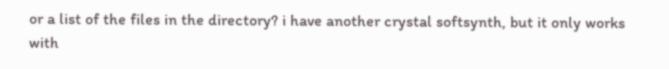or a list of the files in the directory? i have another crystal softsynth, but it only works with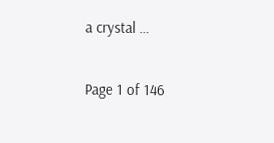a crystal …

Page 1 of 146